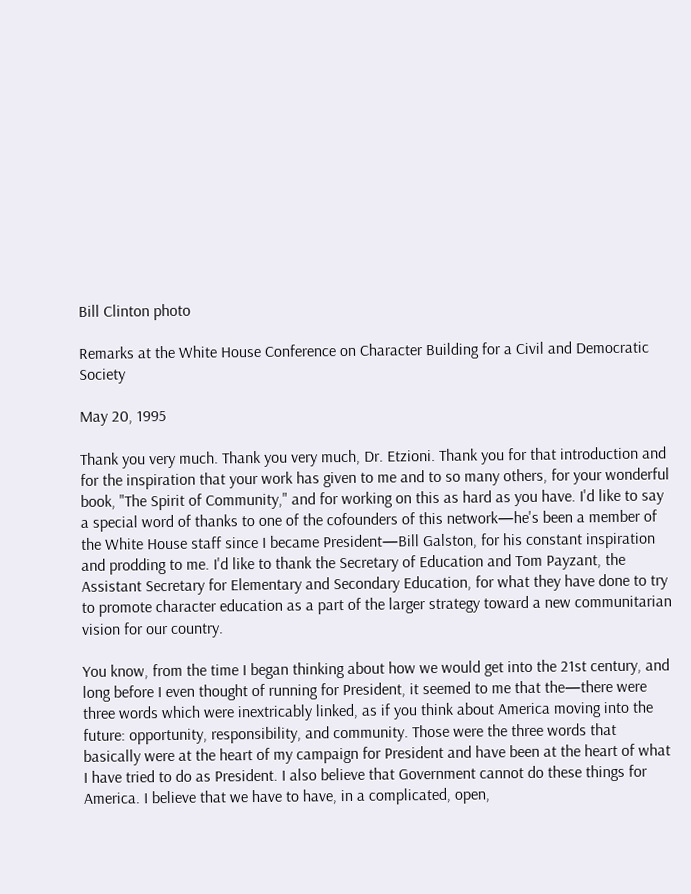Bill Clinton photo

Remarks at the White House Conference on Character Building for a Civil and Democratic Society

May 20, 1995

Thank you very much. Thank you very much, Dr. Etzioni. Thank you for that introduction and for the inspiration that your work has given to me and to so many others, for your wonderful book, "The Spirit of Community," and for working on this as hard as you have. I'd like to say a special word of thanks to one of the cofounders of this network—he's been a member of the White House staff since I became President—Bill Galston, for his constant inspiration and prodding to me. I'd like to thank the Secretary of Education and Tom Payzant, the Assistant Secretary for Elementary and Secondary Education, for what they have done to try to promote character education as a part of the larger strategy toward a new communitarian vision for our country.

You know, from the time I began thinking about how we would get into the 21st century, and long before I even thought of running for President, it seemed to me that the—there were three words which were inextricably linked, as if you think about America moving into the future: opportunity, responsibility, and community. Those were the three words that basically were at the heart of my campaign for President and have been at the heart of what I have tried to do as President. I also believe that Government cannot do these things for America. I believe that we have to have, in a complicated, open,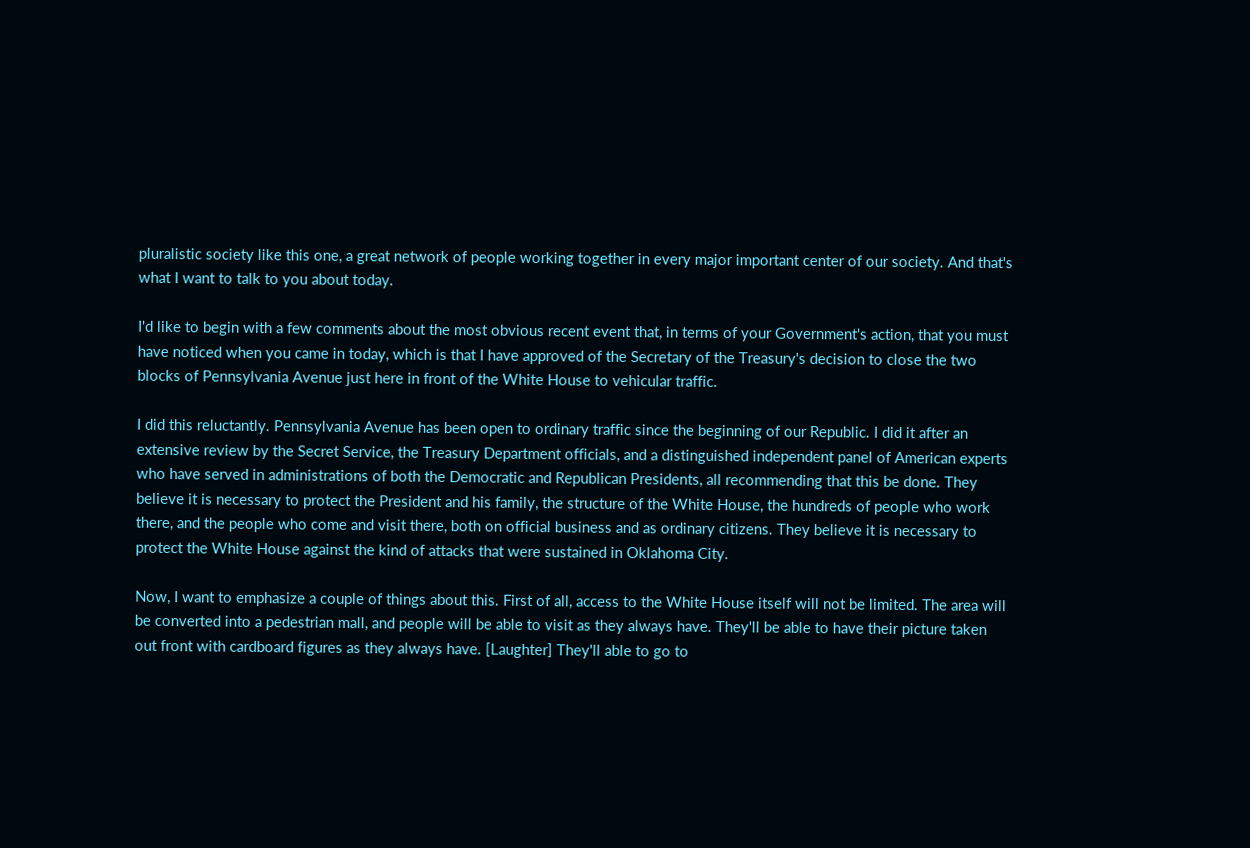pluralistic society like this one, a great network of people working together in every major important center of our society. And that's what I want to talk to you about today.

I'd like to begin with a few comments about the most obvious recent event that, in terms of your Government's action, that you must have noticed when you came in today, which is that I have approved of the Secretary of the Treasury's decision to close the two blocks of Pennsylvania Avenue just here in front of the White House to vehicular traffic.

I did this reluctantly. Pennsylvania Avenue has been open to ordinary traffic since the beginning of our Republic. I did it after an extensive review by the Secret Service, the Treasury Department officials, and a distinguished independent panel of American experts who have served in administrations of both the Democratic and Republican Presidents, all recommending that this be done. They believe it is necessary to protect the President and his family, the structure of the White House, the hundreds of people who work there, and the people who come and visit there, both on official business and as ordinary citizens. They believe it is necessary to protect the White House against the kind of attacks that were sustained in Oklahoma City.

Now, I want to emphasize a couple of things about this. First of all, access to the White House itself will not be limited. The area will be converted into a pedestrian mall, and people will be able to visit as they always have. They'll be able to have their picture taken out front with cardboard figures as they always have. [Laughter] They'll able to go to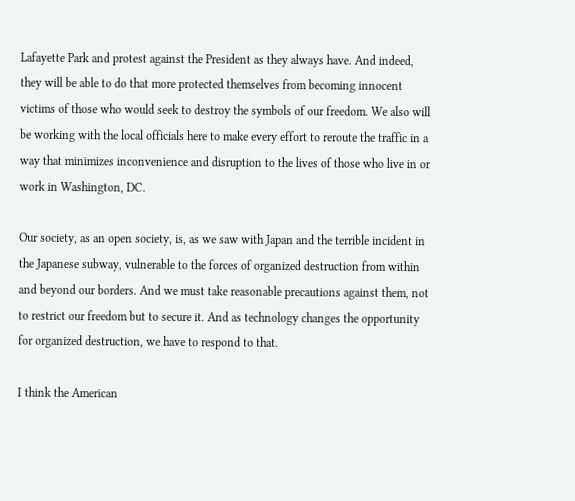Lafayette Park and protest against the President as they always have. And indeed, they will be able to do that more protected themselves from becoming innocent victims of those who would seek to destroy the symbols of our freedom. We also will be working with the local officials here to make every effort to reroute the traffic in a way that minimizes inconvenience and disruption to the lives of those who live in or work in Washington, DC.

Our society, as an open society, is, as we saw with Japan and the terrible incident in the Japanese subway, vulnerable to the forces of organized destruction from within and beyond our borders. And we must take reasonable precautions against them, not to restrict our freedom but to secure it. And as technology changes the opportunity for organized destruction, we have to respond to that.

I think the American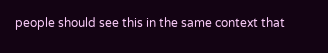people should see this in the same context that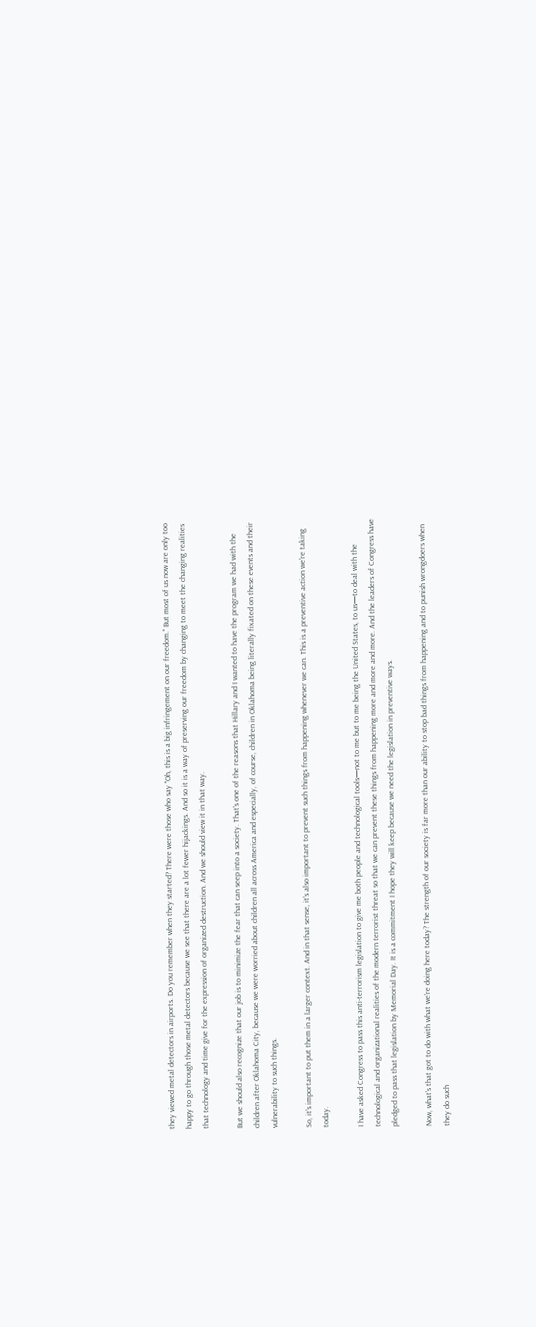they viewed metal detectors in airports. Do you remember when they started? There were those who say "Oh, this is a big infringement on our freedom." But most of us now are only too happy to go through those metal detectors because we see that there are a lot fewer hijackings. And so it is a way of preserving our freedom by changing to meet the changing realities that technology and time give for the expression of organized destruction. And we should view it in that way.

But we should also recognize that our job is to minimize the fear that can seep into a society. That's one of the reasons that Hillary and I wanted to have the program we had with the children after Oklahoma City, because we were worried about children all across America and especially, of course, children in Oklahoma being literally fixated on these events and their vulnerability to such things.

So, it's important to put them in a larger context. And in that sense, it's also important to prevent such things from happening whenever we can. This is a preventive action we're taking today.

I have asked Congress to pass this anti-terrorism legislation to give me both people and technological tools—not to me but to me being the United States, to us—to deal with the technological and organizational realities of the modern terrorist threat so that we can prevent these things from happening more and more and more. And the leaders of Congress have pledged to pass that legislation by Memorial Day. It is a commitment I hope they will keep because we need the legislation in preventive ways.

Now, what's that got to do with what we're doing here today? The strength of our society is far more than our ability to stop bad things from happening and to punish wrongdoers when they do such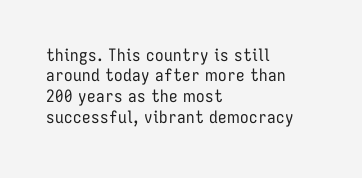things. This country is still around today after more than 200 years as the most successful, vibrant democracy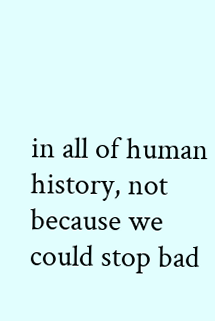in all of human history, not because we could stop bad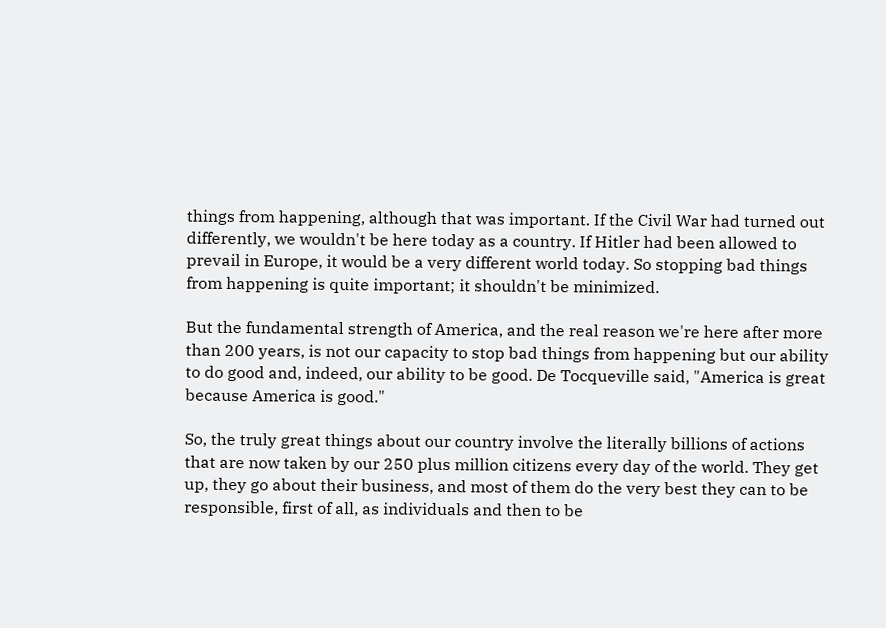things from happening, although that was important. If the Civil War had turned out differently, we wouldn't be here today as a country. If Hitler had been allowed to prevail in Europe, it would be a very different world today. So stopping bad things from happening is quite important; it shouldn't be minimized.

But the fundamental strength of America, and the real reason we're here after more than 200 years, is not our capacity to stop bad things from happening but our ability to do good and, indeed, our ability to be good. De Tocqueville said, "America is great because America is good."

So, the truly great things about our country involve the literally billions of actions that are now taken by our 250 plus million citizens every day of the world. They get up, they go about their business, and most of them do the very best they can to be responsible, first of all, as individuals and then to be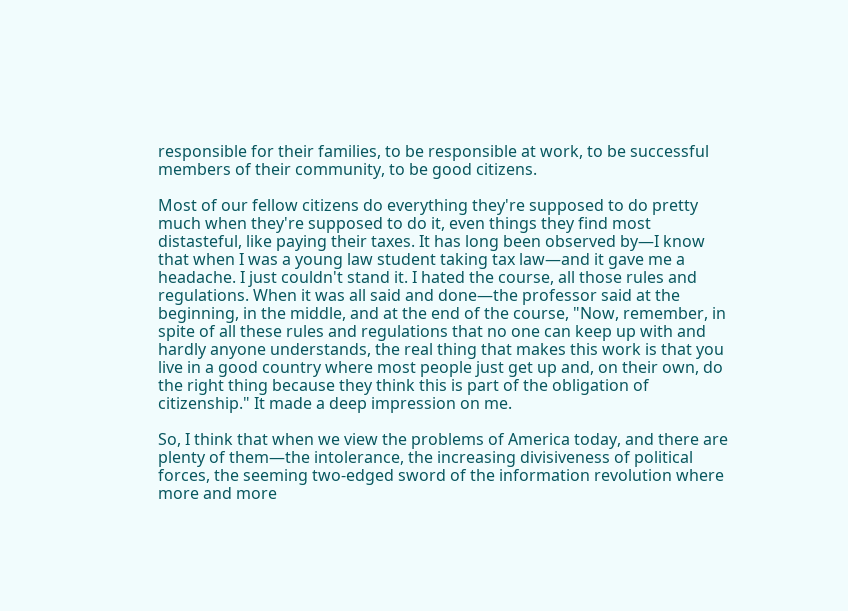responsible for their families, to be responsible at work, to be successful members of their community, to be good citizens.

Most of our fellow citizens do everything they're supposed to do pretty much when they're supposed to do it, even things they find most distasteful, like paying their taxes. It has long been observed by—I know that when I was a young law student taking tax law—and it gave me a headache. I just couldn't stand it. I hated the course, all those rules and regulations. When it was all said and done—the professor said at the beginning, in the middle, and at the end of the course, "Now, remember, in spite of all these rules and regulations that no one can keep up with and hardly anyone understands, the real thing that makes this work is that you live in a good country where most people just get up and, on their own, do the right thing because they think this is part of the obligation of citizenship." It made a deep impression on me.

So, I think that when we view the problems of America today, and there are plenty of them—the intolerance, the increasing divisiveness of political forces, the seeming two-edged sword of the information revolution where more and more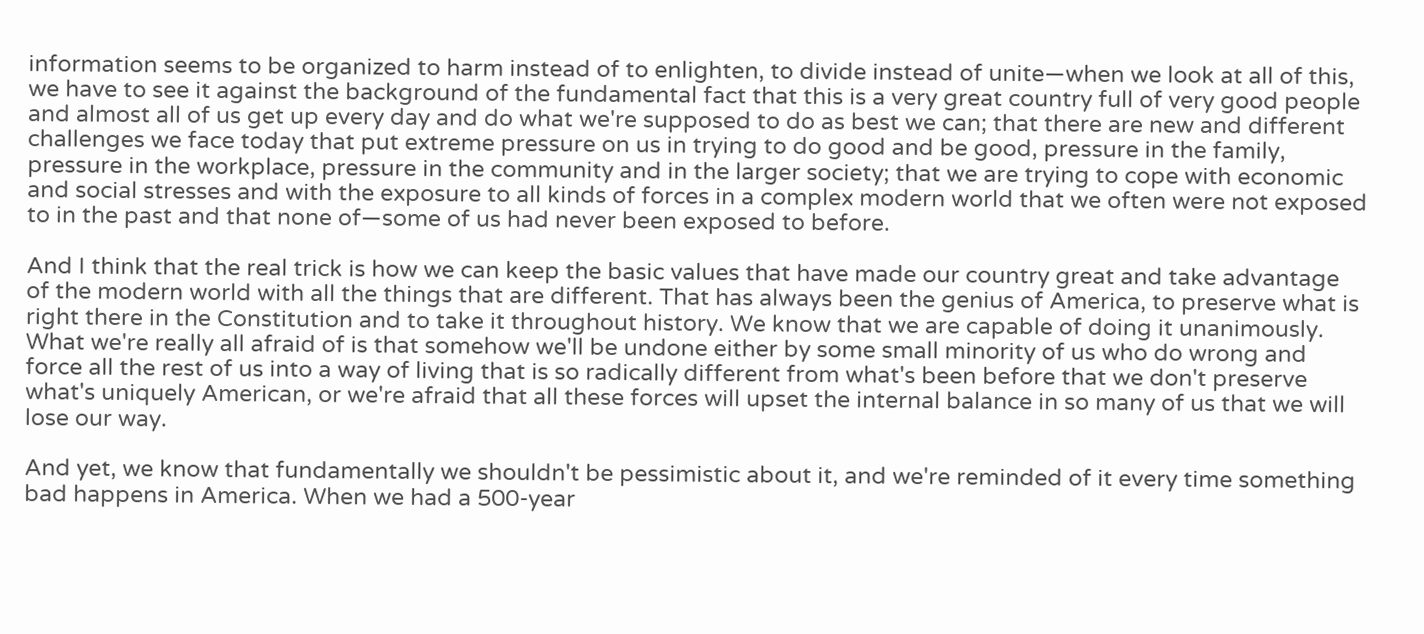information seems to be organized to harm instead of to enlighten, to divide instead of unite—when we look at all of this, we have to see it against the background of the fundamental fact that this is a very great country full of very good people and almost all of us get up every day and do what we're supposed to do as best we can; that there are new and different challenges we face today that put extreme pressure on us in trying to do good and be good, pressure in the family, pressure in the workplace, pressure in the community and in the larger society; that we are trying to cope with economic and social stresses and with the exposure to all kinds of forces in a complex modern world that we often were not exposed to in the past and that none of—some of us had never been exposed to before.

And I think that the real trick is how we can keep the basic values that have made our country great and take advantage of the modern world with all the things that are different. That has always been the genius of America, to preserve what is right there in the Constitution and to take it throughout history. We know that we are capable of doing it unanimously. What we're really all afraid of is that somehow we'll be undone either by some small minority of us who do wrong and force all the rest of us into a way of living that is so radically different from what's been before that we don't preserve what's uniquely American, or we're afraid that all these forces will upset the internal balance in so many of us that we will lose our way.

And yet, we know that fundamentally we shouldn't be pessimistic about it, and we're reminded of it every time something bad happens in America. When we had a 500-year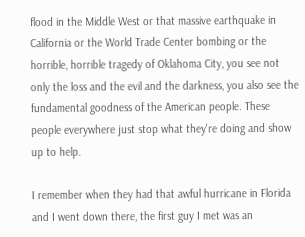flood in the Middle West or that massive earthquake in California or the World Trade Center bombing or the horrible, horrible tragedy of Oklahoma City, you see not only the loss and the evil and the darkness, you also see the fundamental goodness of the American people. These people everywhere just stop what they're doing and show up to help.

I remember when they had that awful hurricane in Florida and I went down there, the first guy I met was an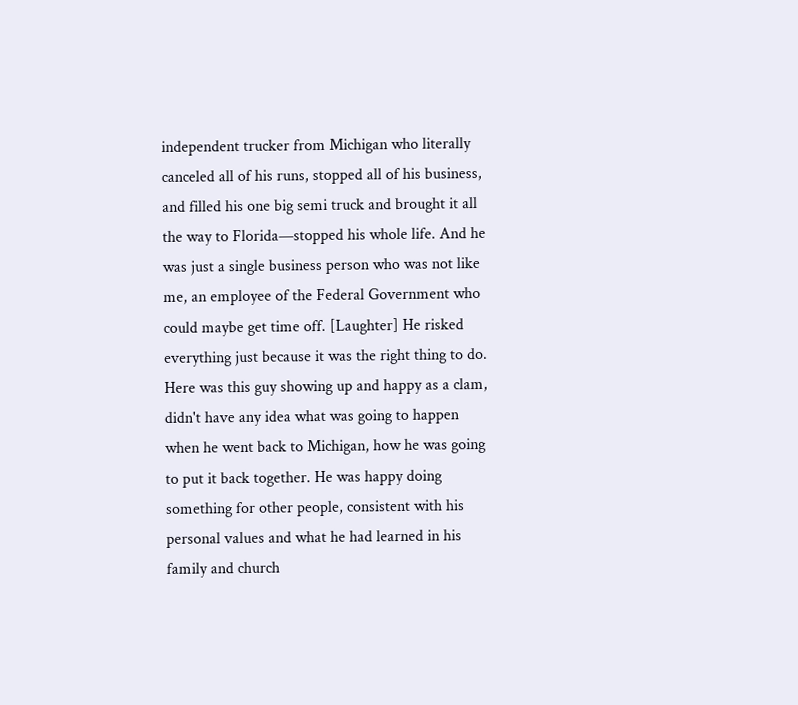independent trucker from Michigan who literally canceled all of his runs, stopped all of his business, and filled his one big semi truck and brought it all the way to Florida—stopped his whole life. And he was just a single business person who was not like me, an employee of the Federal Government who could maybe get time off. [Laughter] He risked everything just because it was the right thing to do. Here was this guy showing up and happy as a clam, didn't have any idea what was going to happen when he went back to Michigan, how he was going to put it back together. He was happy doing something for other people, consistent with his personal values and what he had learned in his family and church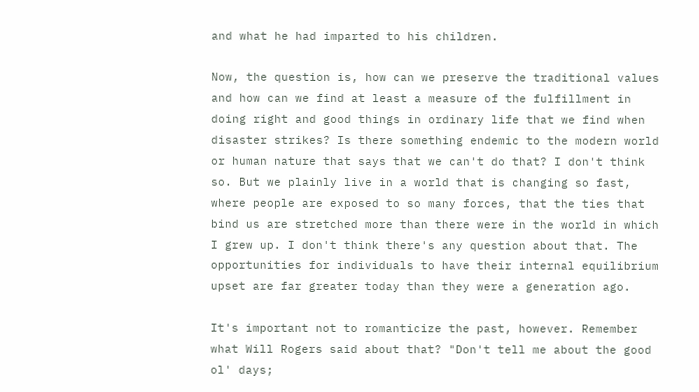and what he had imparted to his children.

Now, the question is, how can we preserve the traditional values and how can we find at least a measure of the fulfillment in doing right and good things in ordinary life that we find when disaster strikes? Is there something endemic to the modern world or human nature that says that we can't do that? I don't think so. But we plainly live in a world that is changing so fast, where people are exposed to so many forces, that the ties that bind us are stretched more than there were in the world in which I grew up. I don't think there's any question about that. The opportunities for individuals to have their internal equilibrium upset are far greater today than they were a generation ago.

It's important not to romanticize the past, however. Remember what Will Rogers said about that? "Don't tell me about the good ol' days;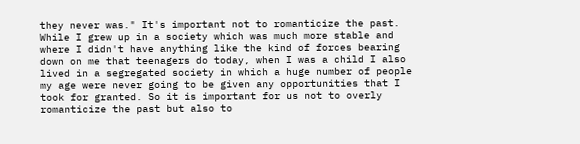they never was." It's important not to romanticize the past. While I grew up in a society which was much more stable and where I didn't have anything like the kind of forces bearing down on me that teenagers do today, when I was a child I also lived in a segregated society in which a huge number of people my age were never going to be given any opportunities that I took for granted. So it is important for us not to overly romanticize the past but also to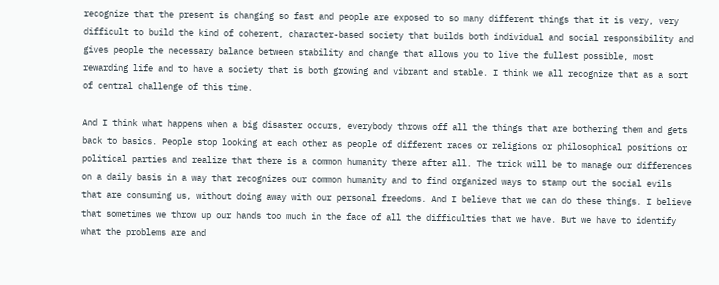recognize that the present is changing so fast and people are exposed to so many different things that it is very, very difficult to build the kind of coherent, character-based society that builds both individual and social responsibility and gives people the necessary balance between stability and change that allows you to live the fullest possible, most rewarding life and to have a society that is both growing and vibrant and stable. I think we all recognize that as a sort of central challenge of this time.

And I think what happens when a big disaster occurs, everybody throws off all the things that are bothering them and gets back to basics. People stop looking at each other as people of different races or religions or philosophical positions or political parties and realize that there is a common humanity there after all. The trick will be to manage our differences on a daily basis in a way that recognizes our common humanity and to find organized ways to stamp out the social evils that are consuming us, without doing away with our personal freedoms. And I believe that we can do these things. I believe that sometimes we throw up our hands too much in the face of all the difficulties that we have. But we have to identify what the problems are and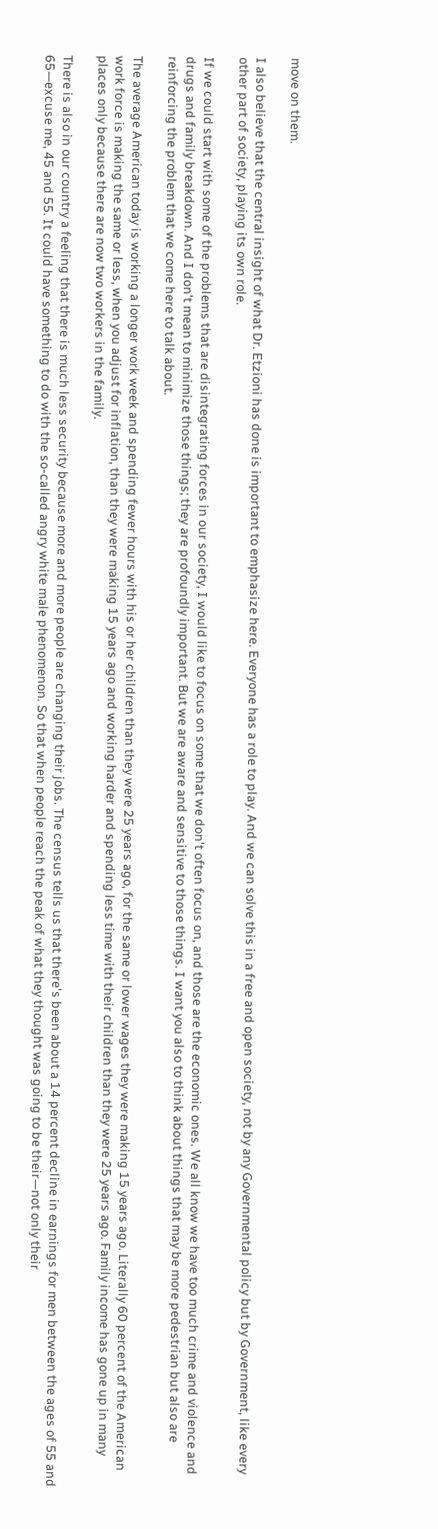move on them.

I also believe that the central insight of what Dr. Etzioni has done is important to emphasize here. Everyone has a role to play. And we can solve this in a free and open society, not by any Governmental policy but by Government, like every other part of society, playing its own role.

If we could start with some of the problems that are disintegrating forces in our society, I would like to focus on some that we don't often focus on, and those are the economic ones. We all know we have too much crime and violence and drugs and family breakdown. And I don't mean to minimize those things; they are profoundly important. But we are aware and sensitive to those things. I want you also to think about things that may be more pedestrian but also are reinforcing the problem that we come here to talk about.

The average American today is working a longer work week and spending fewer hours with his or her children than they were 25 years ago, for the same or lower wages they were making 15 years ago. Literally 60 percent of the American work force is making the same or less, when you adjust for inflation, than they were making 15 years ago and working harder and spending less time with their children than they were 25 years ago. Family income has gone up in many places only because there are now two workers in the family.

There is also in our country a feeling that there is much less security because more and more people are changing their jobs. The census tells us that there's been about a 14 percent decline in earnings for men between the ages of 55 and 65—excuse me, 45 and 55. It could have something to do with the so-called angry white male phenomenon. So that when people reach the peak of what they thought was going to be their—not only their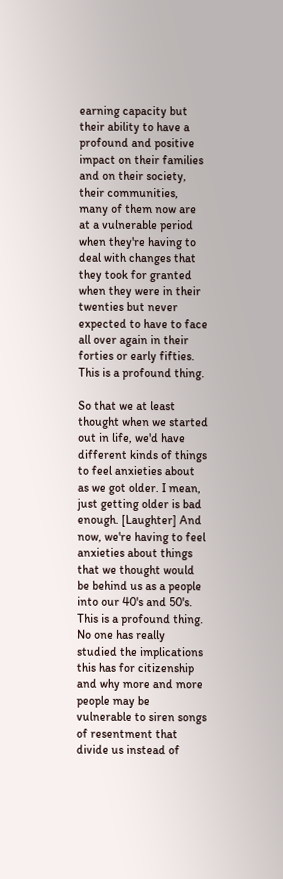earning capacity but their ability to have a profound and positive impact on their families and on their society, their communities, many of them now are at a vulnerable period when they're having to deal with changes that they took for granted when they were in their twenties but never expected to have to face all over again in their forties or early fifties. This is a profound thing.

So that we at least thought when we started out in life, we'd have different kinds of things to feel anxieties about as we got older. I mean, just getting older is bad enough. [Laughter] And now, we're having to feel anxieties about things that we thought would be behind us as a people into our 40's and 50's. This is a profound thing. No one has really studied the implications this has for citizenship and why more and more people may be vulnerable to siren songs of resentment that divide us instead of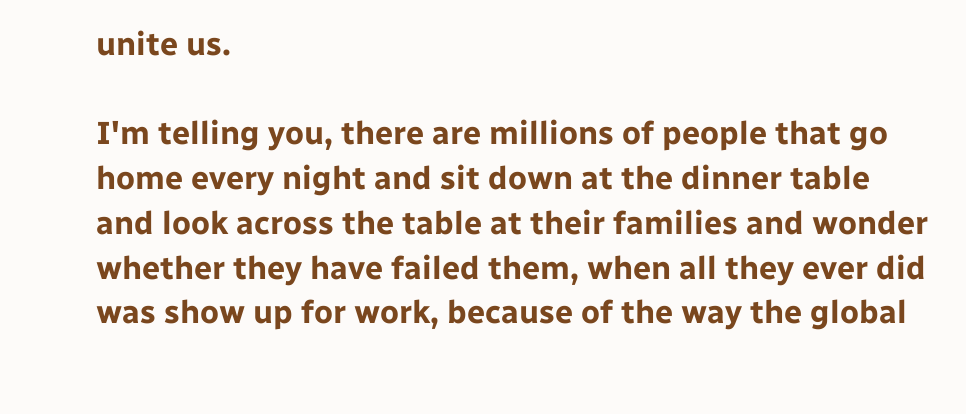unite us.

I'm telling you, there are millions of people that go home every night and sit down at the dinner table and look across the table at their families and wonder whether they have failed them, when all they ever did was show up for work, because of the way the global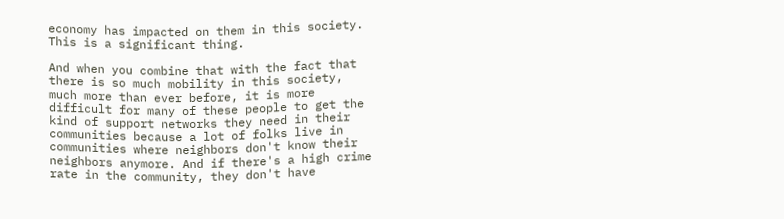economy has impacted on them in this society. This is a significant thing.

And when you combine that with the fact that there is so much mobility in this society, much more than ever before, it is more difficult for many of these people to get the kind of support networks they need in their communities because a lot of folks live in communities where neighbors don't know their neighbors anymore. And if there's a high crime rate in the community, they don't have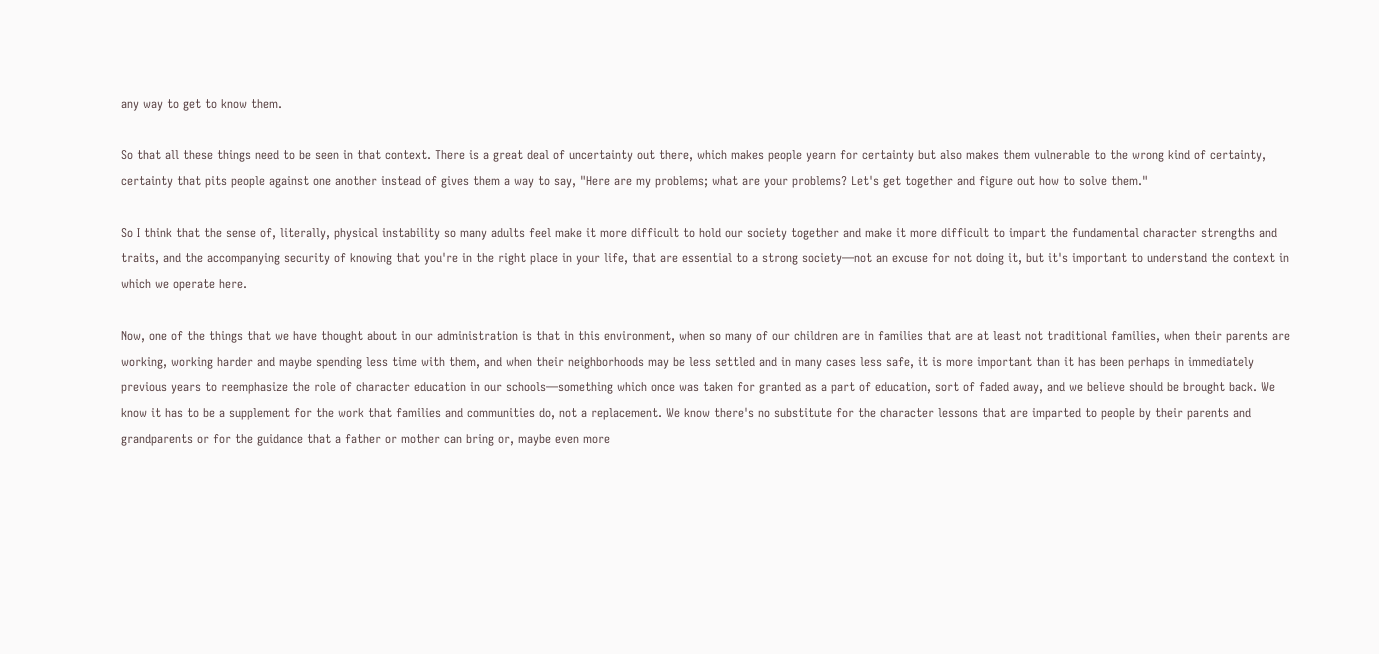any way to get to know them.

So that all these things need to be seen in that context. There is a great deal of uncertainty out there, which makes people yearn for certainty but also makes them vulnerable to the wrong kind of certainty, certainty that pits people against one another instead of gives them a way to say, "Here are my problems; what are your problems? Let's get together and figure out how to solve them."

So I think that the sense of, literally, physical instability so many adults feel make it more difficult to hold our society together and make it more difficult to impart the fundamental character strengths and traits, and the accompanying security of knowing that you're in the right place in your life, that are essential to a strong society—not an excuse for not doing it, but it's important to understand the context in which we operate here.

Now, one of the things that we have thought about in our administration is that in this environment, when so many of our children are in families that are at least not traditional families, when their parents are working, working harder and maybe spending less time with them, and when their neighborhoods may be less settled and in many cases less safe, it is more important than it has been perhaps in immediately previous years to reemphasize the role of character education in our schools—something which once was taken for granted as a part of education, sort of faded away, and we believe should be brought back. We know it has to be a supplement for the work that families and communities do, not a replacement. We know there's no substitute for the character lessons that are imparted to people by their parents and grandparents or for the guidance that a father or mother can bring or, maybe even more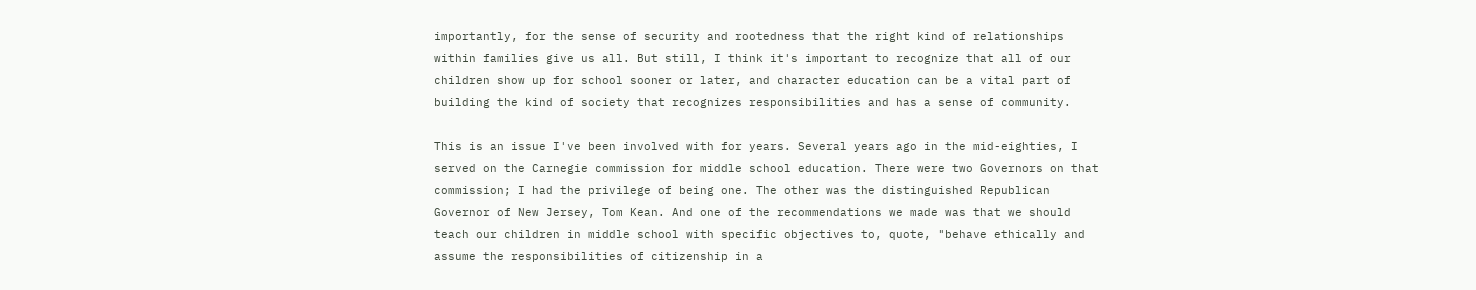importantly, for the sense of security and rootedness that the right kind of relationships within families give us all. But still, I think it's important to recognize that all of our children show up for school sooner or later, and character education can be a vital part of building the kind of society that recognizes responsibilities and has a sense of community.

This is an issue I've been involved with for years. Several years ago in the mid-eighties, I served on the Carnegie commission for middle school education. There were two Governors on that commission; I had the privilege of being one. The other was the distinguished Republican Governor of New Jersey, Tom Kean. And one of the recommendations we made was that we should teach our children in middle school with specific objectives to, quote, "behave ethically and assume the responsibilities of citizenship in a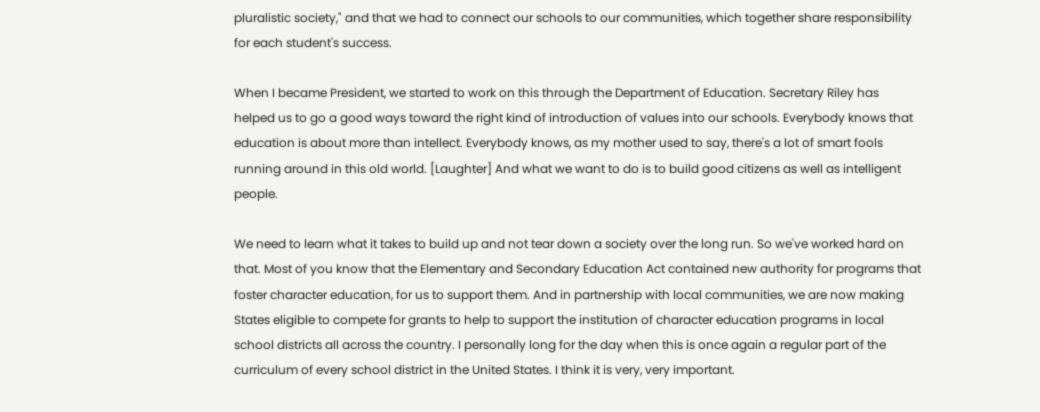pluralistic society," and that we had to connect our schools to our communities, which together share responsibility for each student's success.

When I became President, we started to work on this through the Department of Education. Secretary Riley has helped us to go a good ways toward the right kind of introduction of values into our schools. Everybody knows that education is about more than intellect. Everybody knows, as my mother used to say, there's a lot of smart fools running around in this old world. [Laughter] And what we want to do is to build good citizens as well as intelligent people.

We need to learn what it takes to build up and not tear down a society over the long run. So we've worked hard on that. Most of you know that the Elementary and Secondary Education Act contained new authority for programs that foster character education, for us to support them. And in partnership with local communities, we are now making States eligible to compete for grants to help to support the institution of character education programs in local school districts all across the country. I personally long for the day when this is once again a regular part of the curriculum of every school district in the United States. I think it is very, very important.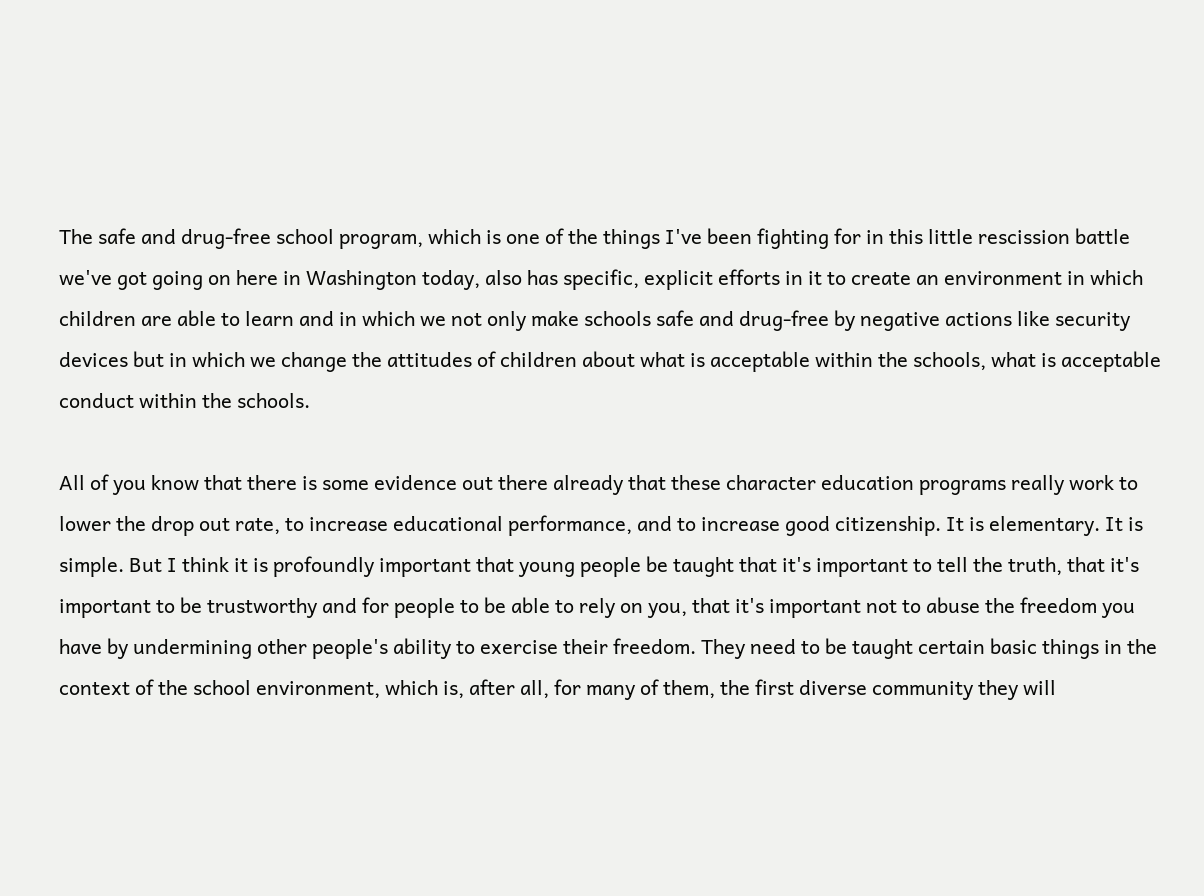The safe and drug-free school program, which is one of the things I've been fighting for in this little rescission battle we've got going on here in Washington today, also has specific, explicit efforts in it to create an environment in which children are able to learn and in which we not only make schools safe and drug-free by negative actions like security devices but in which we change the attitudes of children about what is acceptable within the schools, what is acceptable conduct within the schools.

All of you know that there is some evidence out there already that these character education programs really work to lower the drop out rate, to increase educational performance, and to increase good citizenship. It is elementary. It is simple. But I think it is profoundly important that young people be taught that it's important to tell the truth, that it's important to be trustworthy and for people to be able to rely on you, that it's important not to abuse the freedom you have by undermining other people's ability to exercise their freedom. They need to be taught certain basic things in the context of the school environment, which is, after all, for many of them, the first diverse community they will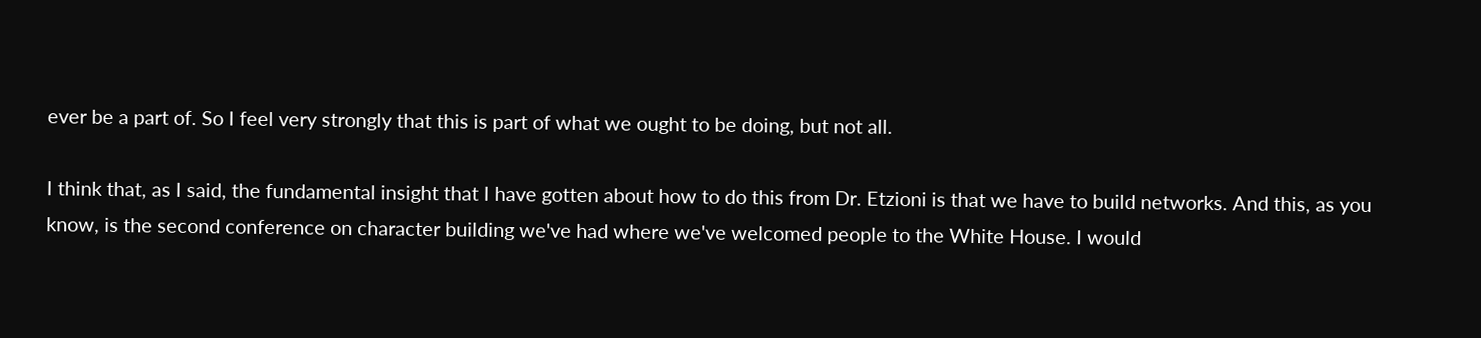ever be a part of. So I feel very strongly that this is part of what we ought to be doing, but not all.

I think that, as I said, the fundamental insight that I have gotten about how to do this from Dr. Etzioni is that we have to build networks. And this, as you know, is the second conference on character building we've had where we've welcomed people to the White House. I would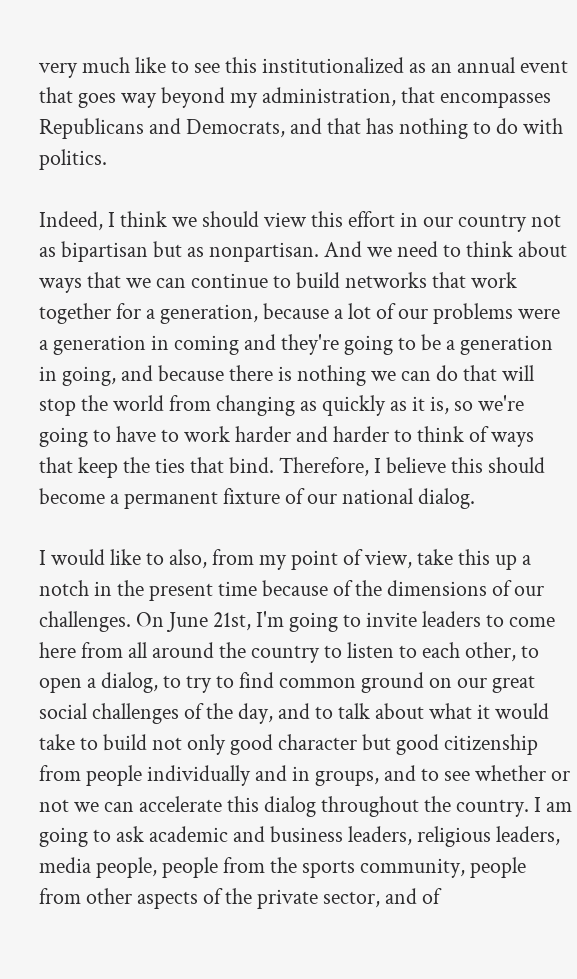very much like to see this institutionalized as an annual event that goes way beyond my administration, that encompasses Republicans and Democrats, and that has nothing to do with politics.

Indeed, I think we should view this effort in our country not as bipartisan but as nonpartisan. And we need to think about ways that we can continue to build networks that work together for a generation, because a lot of our problems were a generation in coming and they're going to be a generation in going, and because there is nothing we can do that will stop the world from changing as quickly as it is, so we're going to have to work harder and harder to think of ways that keep the ties that bind. Therefore, I believe this should become a permanent fixture of our national dialog.

I would like to also, from my point of view, take this up a notch in the present time because of the dimensions of our challenges. On June 21st, I'm going to invite leaders to come here from all around the country to listen to each other, to open a dialog, to try to find common ground on our great social challenges of the day, and to talk about what it would take to build not only good character but good citizenship from people individually and in groups, and to see whether or not we can accelerate this dialog throughout the country. I am going to ask academic and business leaders, religious leaders, media people, people from the sports community, people from other aspects of the private sector, and of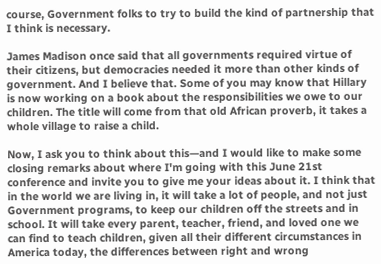course, Government folks to try to build the kind of partnership that I think is necessary.

James Madison once said that all governments required virtue of their citizens, but democracies needed it more than other kinds of government. And I believe that. Some of you may know that Hillary is now working on a book about the responsibilities we owe to our children. The title will come from that old African proverb, it takes a whole village to raise a child.

Now, I ask you to think about this—and I would like to make some closing remarks about where I'm going with this June 21st conference and invite you to give me your ideas about it. I think that in the world we are living in, it will take a lot of people, and not just Government programs, to keep our children off the streets and in school. It will take every parent, teacher, friend, and loved one we can find to teach children, given all their different circumstances in America today, the differences between right and wrong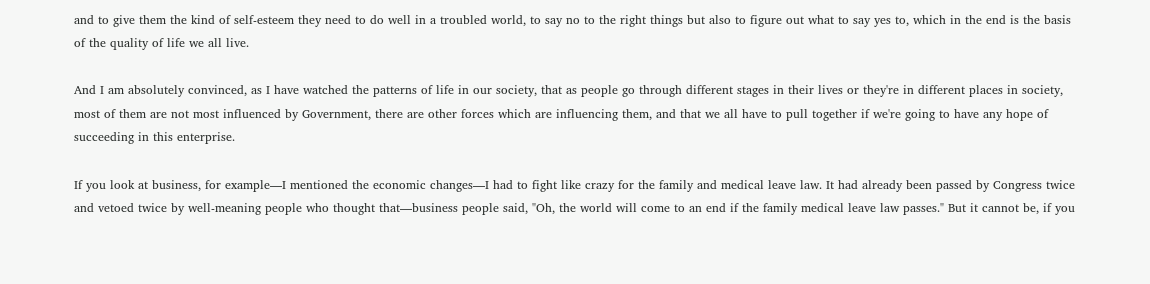and to give them the kind of self-esteem they need to do well in a troubled world, to say no to the right things but also to figure out what to say yes to, which in the end is the basis of the quality of life we all live.

And I am absolutely convinced, as I have watched the patterns of life in our society, that as people go through different stages in their lives or they're in different places in society, most of them are not most influenced by Government, there are other forces which are influencing them, and that we all have to pull together if we're going to have any hope of succeeding in this enterprise.

If you look at business, for example—I mentioned the economic changes—I had to fight like crazy for the family and medical leave law. It had already been passed by Congress twice and vetoed twice by well-meaning people who thought that—business people said, "Oh, the world will come to an end if the family medical leave law passes." But it cannot be, if you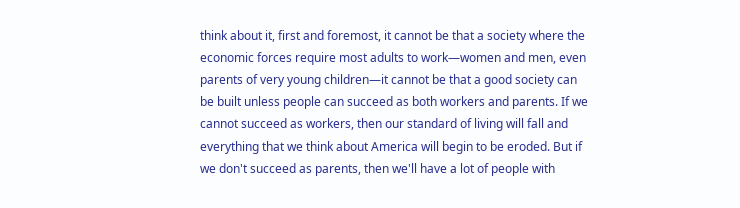think about it, first and foremost, it cannot be that a society where the economic forces require most adults to work—women and men, even parents of very young children—it cannot be that a good society can be built unless people can succeed as both workers and parents. If we cannot succeed as workers, then our standard of living will fall and everything that we think about America will begin to be eroded. But if we don't succeed as parents, then we'll have a lot of people with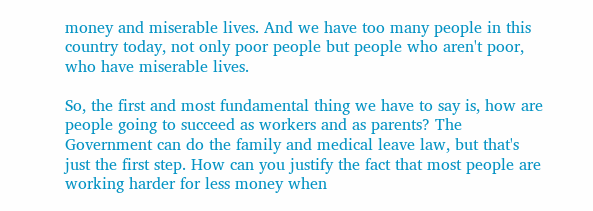money and miserable lives. And we have too many people in this country today, not only poor people but people who aren't poor, who have miserable lives.

So, the first and most fundamental thing we have to say is, how are people going to succeed as workers and as parents? The Government can do the family and medical leave law, but that's just the first step. How can you justify the fact that most people are working harder for less money when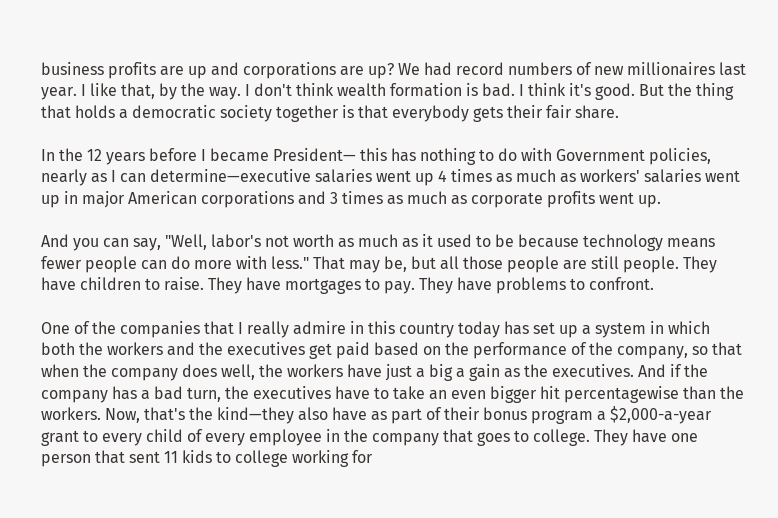business profits are up and corporations are up? We had record numbers of new millionaires last year. I like that, by the way. I don't think wealth formation is bad. I think it's good. But the thing that holds a democratic society together is that everybody gets their fair share.

In the 12 years before I became President— this has nothing to do with Government policies, nearly as I can determine—executive salaries went up 4 times as much as workers' salaries went up in major American corporations and 3 times as much as corporate profits went up.

And you can say, "Well, labor's not worth as much as it used to be because technology means fewer people can do more with less." That may be, but all those people are still people. They have children to raise. They have mortgages to pay. They have problems to confront.

One of the companies that I really admire in this country today has set up a system in which both the workers and the executives get paid based on the performance of the company, so that when the company does well, the workers have just a big a gain as the executives. And if the company has a bad turn, the executives have to take an even bigger hit percentagewise than the workers. Now, that's the kind—they also have as part of their bonus program a $2,000-a-year grant to every child of every employee in the company that goes to college. They have one person that sent 11 kids to college working for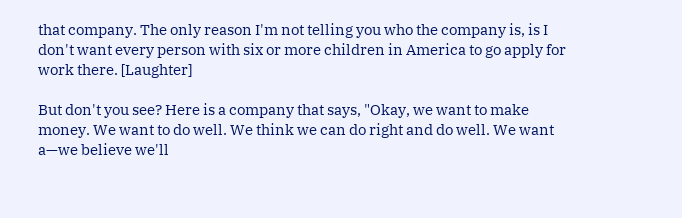that company. The only reason I'm not telling you who the company is, is I don't want every person with six or more children in America to go apply for work there. [Laughter]

But don't you see? Here is a company that says, "Okay, we want to make money. We want to do well. We think we can do right and do well. We want a—we believe we'll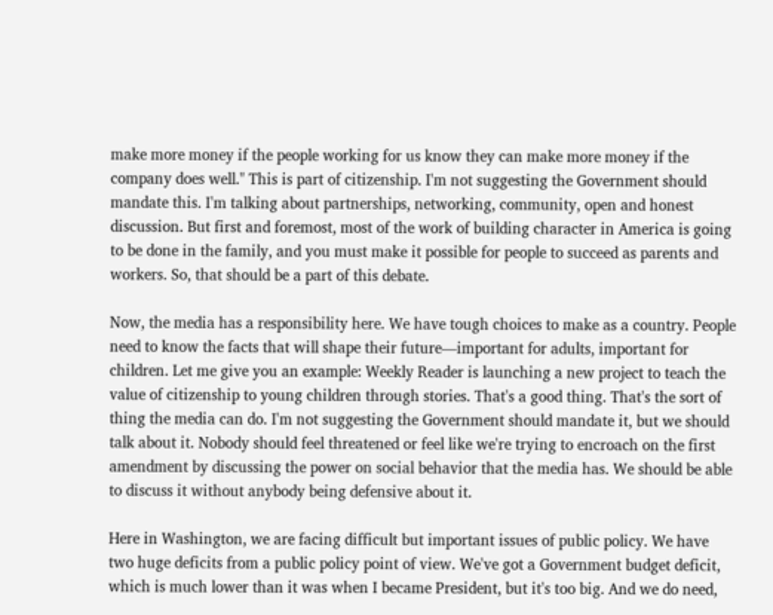make more money if the people working for us know they can make more money if the company does well." This is part of citizenship. I'm not suggesting the Government should mandate this. I'm talking about partnerships, networking, community, open and honest discussion. But first and foremost, most of the work of building character in America is going to be done in the family, and you must make it possible for people to succeed as parents and workers. So, that should be a part of this debate.

Now, the media has a responsibility here. We have tough choices to make as a country. People need to know the facts that will shape their future—important for adults, important for children. Let me give you an example: Weekly Reader is launching a new project to teach the value of citizenship to young children through stories. That's a good thing. That's the sort of thing the media can do. I'm not suggesting the Government should mandate it, but we should talk about it. Nobody should feel threatened or feel like we're trying to encroach on the first amendment by discussing the power on social behavior that the media has. We should be able to discuss it without anybody being defensive about it.

Here in Washington, we are facing difficult but important issues of public policy. We have two huge deficits from a public policy point of view. We've got a Government budget deficit, which is much lower than it was when I became President, but it's too big. And we do need,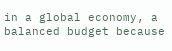in a global economy, a balanced budget because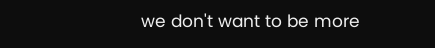we don't want to be more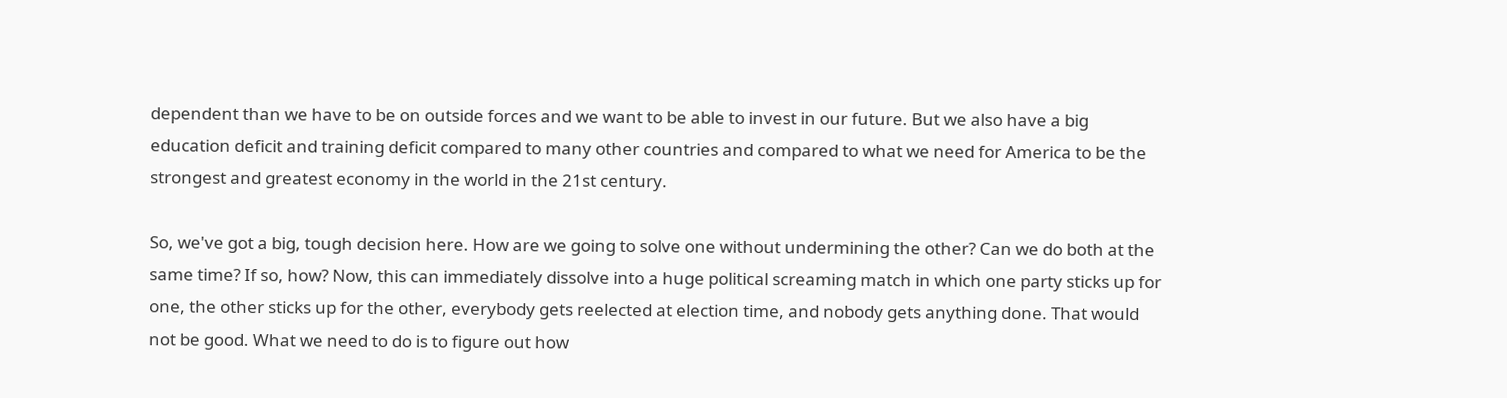dependent than we have to be on outside forces and we want to be able to invest in our future. But we also have a big education deficit and training deficit compared to many other countries and compared to what we need for America to be the strongest and greatest economy in the world in the 21st century.

So, we've got a big, tough decision here. How are we going to solve one without undermining the other? Can we do both at the same time? If so, how? Now, this can immediately dissolve into a huge political screaming match in which one party sticks up for one, the other sticks up for the other, everybody gets reelected at election time, and nobody gets anything done. That would not be good. What we need to do is to figure out how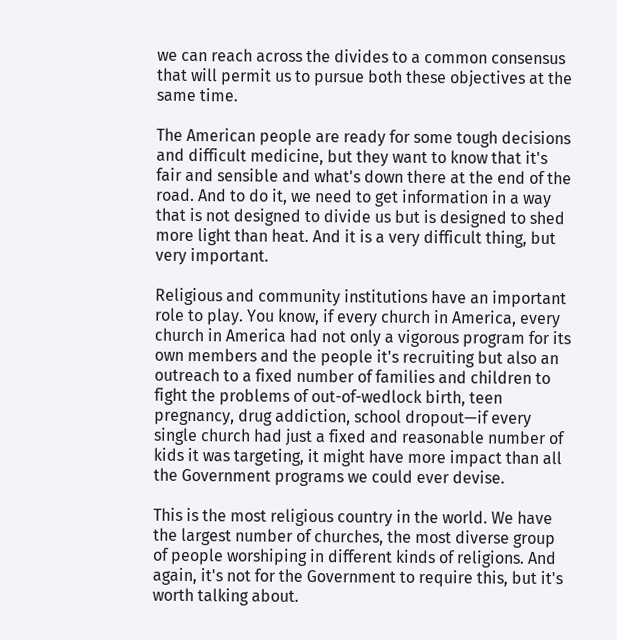we can reach across the divides to a common consensus that will permit us to pursue both these objectives at the same time.

The American people are ready for some tough decisions and difficult medicine, but they want to know that it's fair and sensible and what's down there at the end of the road. And to do it, we need to get information in a way that is not designed to divide us but is designed to shed more light than heat. And it is a very difficult thing, but very important.

Religious and community institutions have an important role to play. You know, if every church in America, every church in America had not only a vigorous program for its own members and the people it's recruiting but also an outreach to a fixed number of families and children to fight the problems of out-of-wedlock birth, teen pregnancy, drug addiction, school dropout—if every single church had just a fixed and reasonable number of kids it was targeting, it might have more impact than all the Government programs we could ever devise.

This is the most religious country in the world. We have the largest number of churches, the most diverse group of people worshiping in different kinds of religions. And again, it's not for the Government to require this, but it's worth talking about.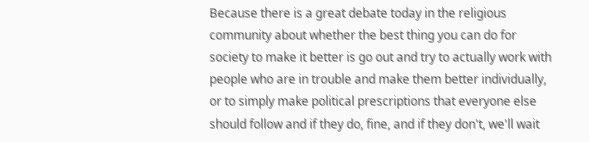Because there is a great debate today in the religious community about whether the best thing you can do for society to make it better is go out and try to actually work with people who are in trouble and make them better individually, or to simply make political prescriptions that everyone else should follow and if they do, fine, and if they don't, we'll wait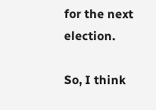for the next election.

So, I think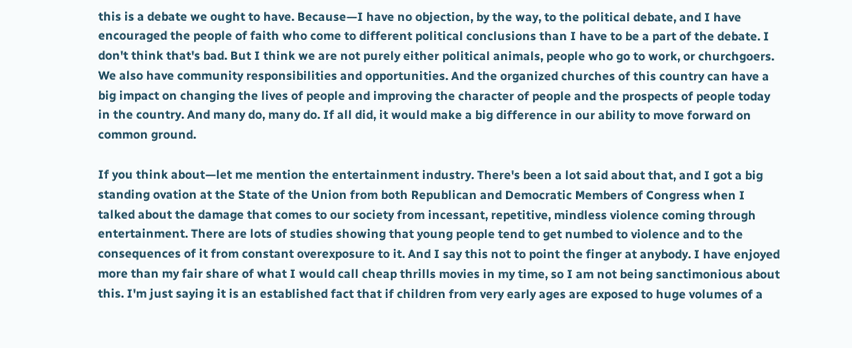this is a debate we ought to have. Because—I have no objection, by the way, to the political debate, and I have encouraged the people of faith who come to different political conclusions than I have to be a part of the debate. I don't think that's bad. But I think we are not purely either political animals, people who go to work, or churchgoers. We also have community responsibilities and opportunities. And the organized churches of this country can have a big impact on changing the lives of people and improving the character of people and the prospects of people today in the country. And many do, many do. If all did, it would make a big difference in our ability to move forward on common ground.

If you think about—let me mention the entertainment industry. There's been a lot said about that, and I got a big standing ovation at the State of the Union from both Republican and Democratic Members of Congress when I talked about the damage that comes to our society from incessant, repetitive, mindless violence coming through entertainment. There are lots of studies showing that young people tend to get numbed to violence and to the consequences of it from constant overexposure to it. And I say this not to point the finger at anybody. I have enjoyed more than my fair share of what I would call cheap thrills movies in my time, so I am not being sanctimonious about this. I'm just saying it is an established fact that if children from very early ages are exposed to huge volumes of a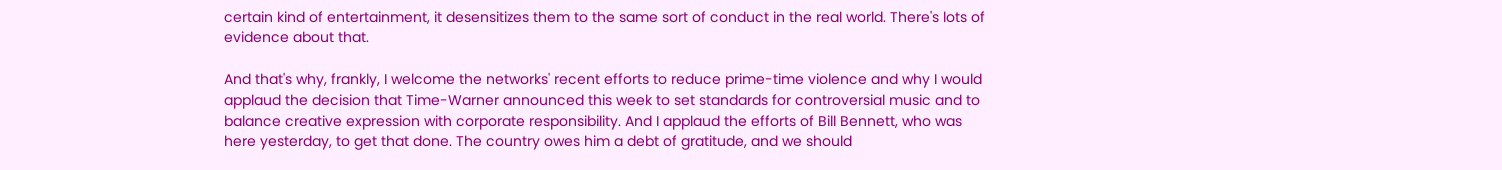certain kind of entertainment, it desensitizes them to the same sort of conduct in the real world. There's lots of evidence about that.

And that's why, frankly, I welcome the networks' recent efforts to reduce prime-time violence and why I would applaud the decision that Time-Warner announced this week to set standards for controversial music and to balance creative expression with corporate responsibility. And I applaud the efforts of Bill Bennett, who was here yesterday, to get that done. The country owes him a debt of gratitude, and we should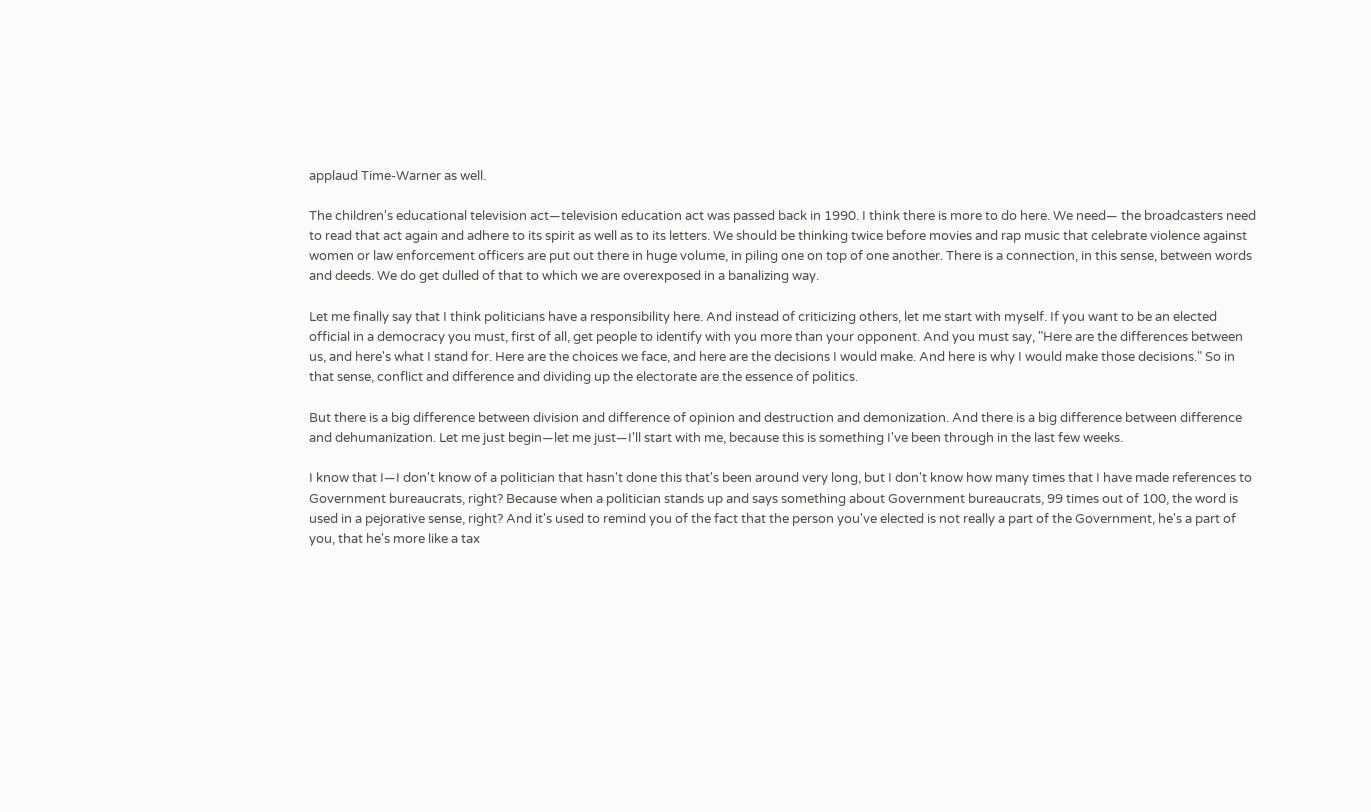applaud Time-Warner as well.

The children's educational television act—television education act was passed back in 1990. I think there is more to do here. We need— the broadcasters need to read that act again and adhere to its spirit as well as to its letters. We should be thinking twice before movies and rap music that celebrate violence against women or law enforcement officers are put out there in huge volume, in piling one on top of one another. There is a connection, in this sense, between words and deeds. We do get dulled of that to which we are overexposed in a banalizing way.

Let me finally say that I think politicians have a responsibility here. And instead of criticizing others, let me start with myself. If you want to be an elected official in a democracy you must, first of all, get people to identify with you more than your opponent. And you must say, "Here are the differences between us, and here's what I stand for. Here are the choices we face, and here are the decisions I would make. And here is why I would make those decisions." So in that sense, conflict and difference and dividing up the electorate are the essence of politics.

But there is a big difference between division and difference of opinion and destruction and demonization. And there is a big difference between difference and dehumanization. Let me just begin—let me just—I'll start with me, because this is something I've been through in the last few weeks.

I know that I—I don't know of a politician that hasn't done this that's been around very long, but I don't know how many times that I have made references to Government bureaucrats, right? Because when a politician stands up and says something about Government bureaucrats, 99 times out of 100, the word is used in a pejorative sense, right? And it's used to remind you of the fact that the person you've elected is not really a part of the Government, he's a part of you, that he's more like a tax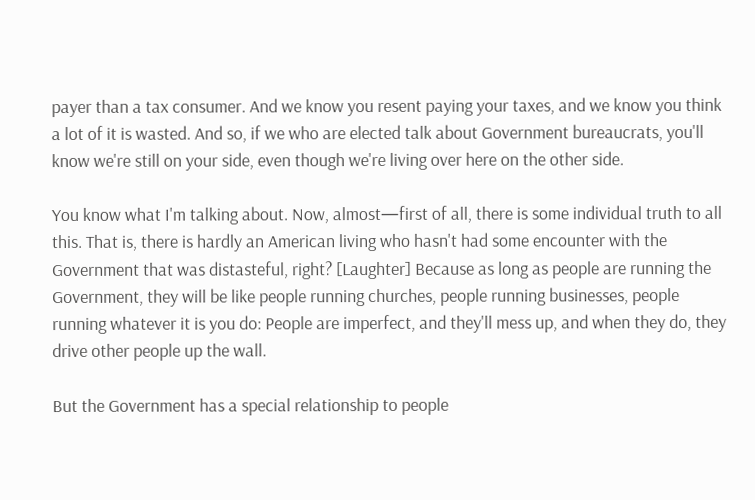payer than a tax consumer. And we know you resent paying your taxes, and we know you think a lot of it is wasted. And so, if we who are elected talk about Government bureaucrats, you'll know we're still on your side, even though we're living over here on the other side.

You know what I'm talking about. Now, almost—first of all, there is some individual truth to all this. That is, there is hardly an American living who hasn't had some encounter with the Government that was distasteful, right? [Laughter] Because as long as people are running the Government, they will be like people running churches, people running businesses, people running whatever it is you do: People are imperfect, and they'll mess up, and when they do, they drive other people up the wall.

But the Government has a special relationship to people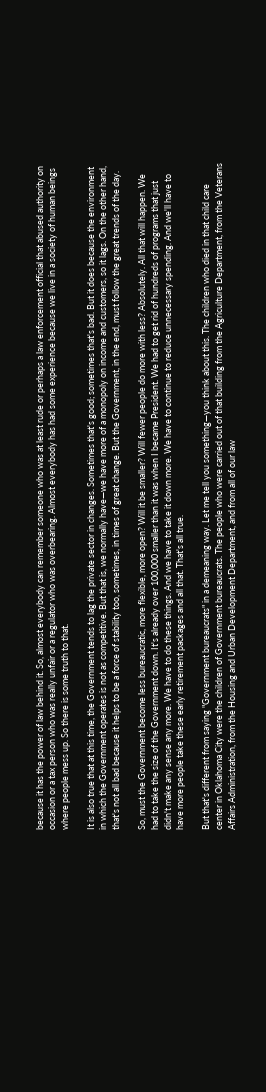because it has the power of law behind it. So, almost everybody can remember someone who was at least rude or perhaps a law enforcement official that abused authority on occasion or a tax person who was really unfair or a regulator who was overbearing. Almost everybody has had some experience because we live in a society of human beings where people mess up. So there is some truth to that.

It is also true that at this time, the Government tends to lag the private sector in changes. Sometimes that's good; sometimes that's bad. But it does because the environment in which the Government operates is not as competitive. But that is, we normally have—we have more of a monopoly on income and customers, so it lags. On the other hand, that's not all bad because it helps to be a force of stability too, sometimes, in times of great change. But the Government, in the end, must follow the great trends of the day.

So, must the Government become less bureaucratic, more flexible, more open? Will it be smaller? Will fewer people do more with less? Absolutely. All that will happen. We had to take the size of the Government down. It's already over 100,000 smaller than it was when I became President. We had to get rid of hundreds of programs that just didn't make any sense any more. We have to do these things. And we have to take it down more. We have to continue to reduce unnecessary spending. And we'll have to have more people take these early retirement packages and all that. That's all true.

But that's different from saying "Government bureaucrats" in a demeaning way. Let me tell you something—you think about this. The children who died in that child care center in Oklahoma City were the children of Government bureaucrats. The people who were carried out of that building from the Agriculture Department, from the Veterans Affairs Administration, from the Housing and Urban Development Department, and from all of our law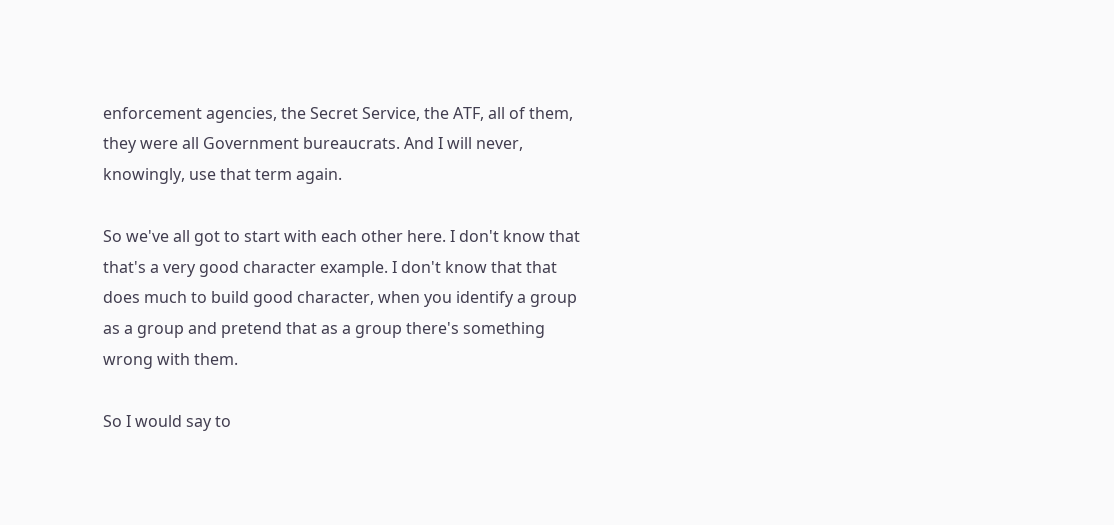enforcement agencies, the Secret Service, the ATF, all of them, they were all Government bureaucrats. And I will never, knowingly, use that term again.

So we've all got to start with each other here. I don't know that that's a very good character example. I don't know that that does much to build good character, when you identify a group as a group and pretend that as a group there's something wrong with them.

So I would say to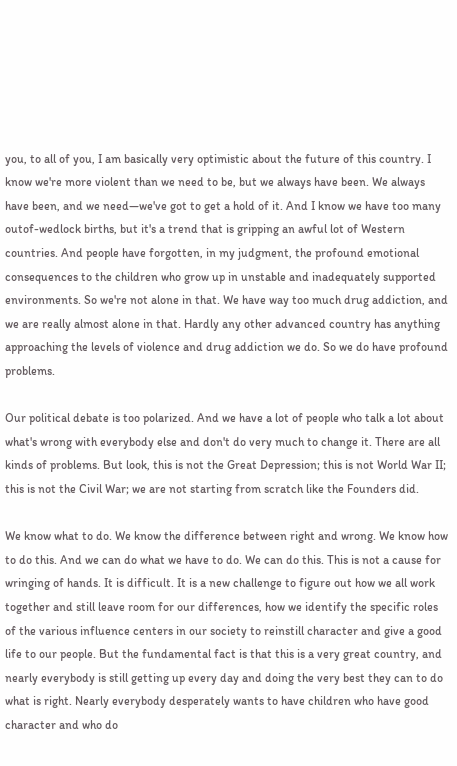you, to all of you, I am basically very optimistic about the future of this country. I know we're more violent than we need to be, but we always have been. We always have been, and we need—we've got to get a hold of it. And I know we have too many outof-wedlock births, but it's a trend that is gripping an awful lot of Western countries. And people have forgotten, in my judgment, the profound emotional consequences to the children who grow up in unstable and inadequately supported environments. So we're not alone in that. We have way too much drug addiction, and we are really almost alone in that. Hardly any other advanced country has anything approaching the levels of violence and drug addiction we do. So we do have profound problems.

Our political debate is too polarized. And we have a lot of people who talk a lot about what's wrong with everybody else and don't do very much to change it. There are all kinds of problems. But look, this is not the Great Depression; this is not World War II; this is not the Civil War; we are not starting from scratch like the Founders did.

We know what to do. We know the difference between right and wrong. We know how to do this. And we can do what we have to do. We can do this. This is not a cause for wringing of hands. It is difficult. It is a new challenge to figure out how we all work together and still leave room for our differences, how we identify the specific roles of the various influence centers in our society to reinstill character and give a good life to our people. But the fundamental fact is that this is a very great country, and nearly everybody is still getting up every day and doing the very best they can to do what is right. Nearly everybody desperately wants to have children who have good character and who do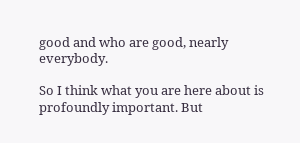good and who are good, nearly everybody.

So I think what you are here about is profoundly important. But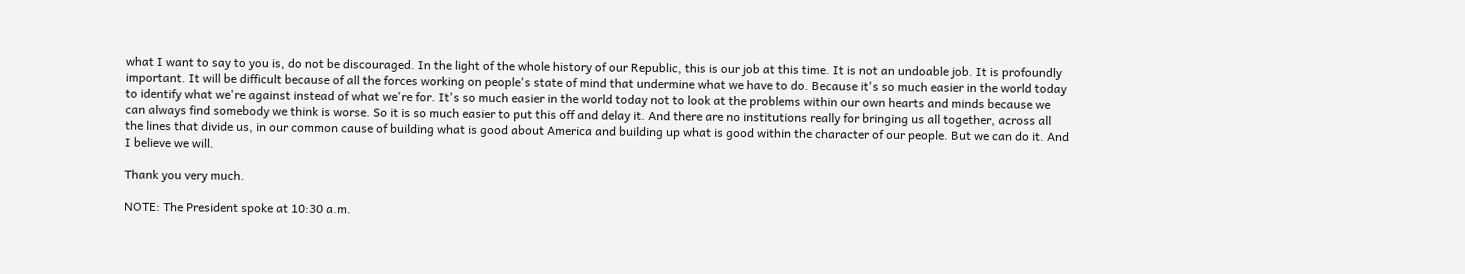what I want to say to you is, do not be discouraged. In the light of the whole history of our Republic, this is our job at this time. It is not an undoable job. It is profoundly important. It will be difficult because of all the forces working on people's state of mind that undermine what we have to do. Because it's so much easier in the world today to identify what we're against instead of what we're for. It's so much easier in the world today not to look at the problems within our own hearts and minds because we can always find somebody we think is worse. So it is so much easier to put this off and delay it. And there are no institutions really for bringing us all together, across all the lines that divide us, in our common cause of building what is good about America and building up what is good within the character of our people. But we can do it. And I believe we will.

Thank you very much.

NOTE: The President spoke at 10:30 a.m.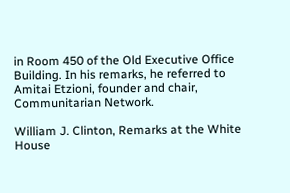in Room 450 of the Old Executive Office Building. In his remarks, he referred to Amitai Etzioni, founder and chair, Communitarian Network.

William J. Clinton, Remarks at the White House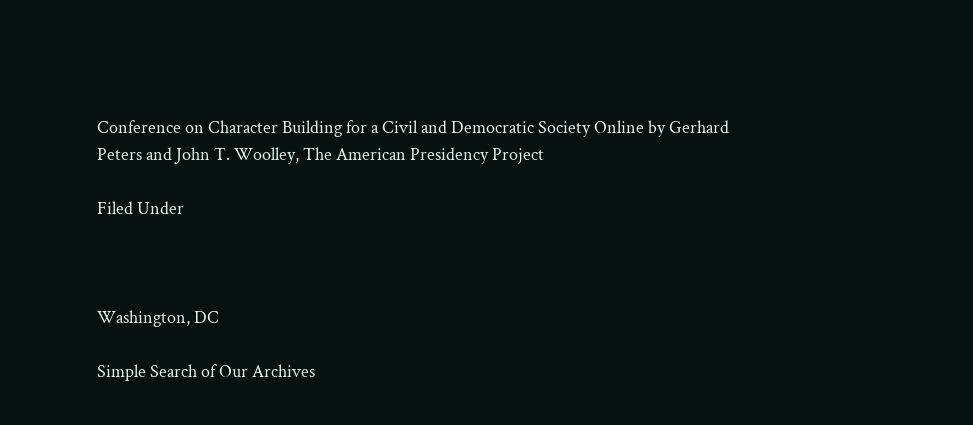Conference on Character Building for a Civil and Democratic Society Online by Gerhard Peters and John T. Woolley, The American Presidency Project

Filed Under



Washington, DC

Simple Search of Our Archives